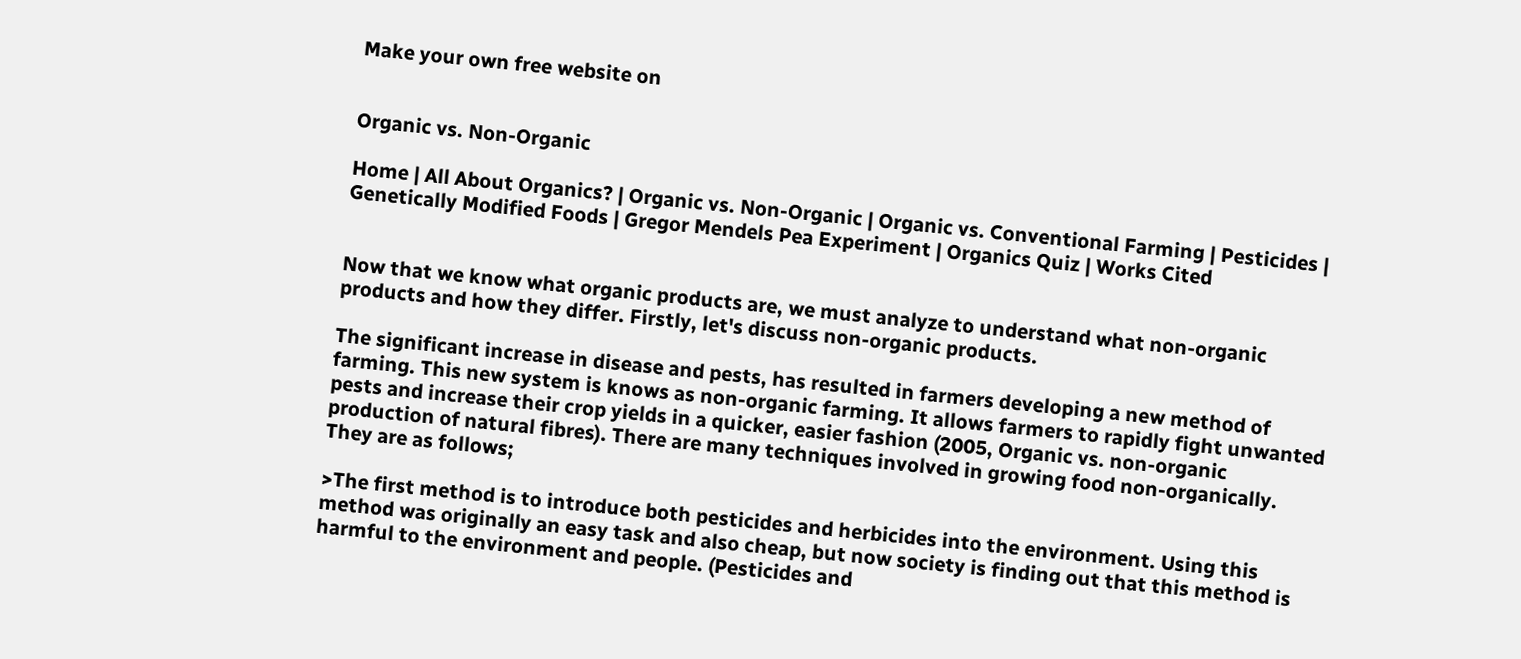Make your own free website on


Organic vs. Non-Organic

Home | All About Organics? | Organic vs. Non-Organic | Organic vs. Conventional Farming | Pesticides | Genetically Modified Foods | Gregor Mendels Pea Experiment | Organics Quiz | Works Cited


Now that we know what organic products are, we must analyze to understand what non-organic products and how they differ. Firstly, let's discuss non-organic products.

The significant increase in disease and pests, has resulted in farmers developing a new method of farming. This new system is knows as non-organic farming. It allows farmers to rapidly fight unwanted pests and increase their crop yields in a quicker, easier fashion (2005, Organic vs. non-organic production of natural fibres). There are many techniques involved in growing food non-organically. They are as follows;

>The first method is to introduce both pesticides and herbicides into the environment. Using this method was originally an easy task and also cheap, but now society is finding out that this method is harmful to the environment and people. (Pesticides and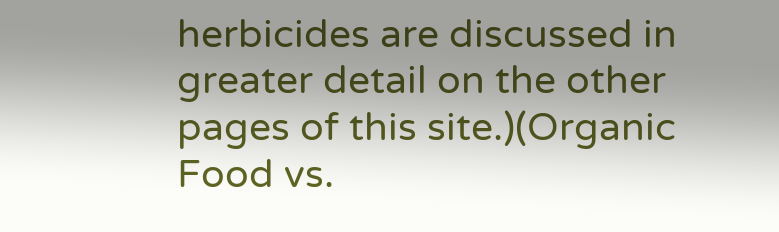herbicides are discussed in greater detail on the other pages of this site.)(Organic Food vs.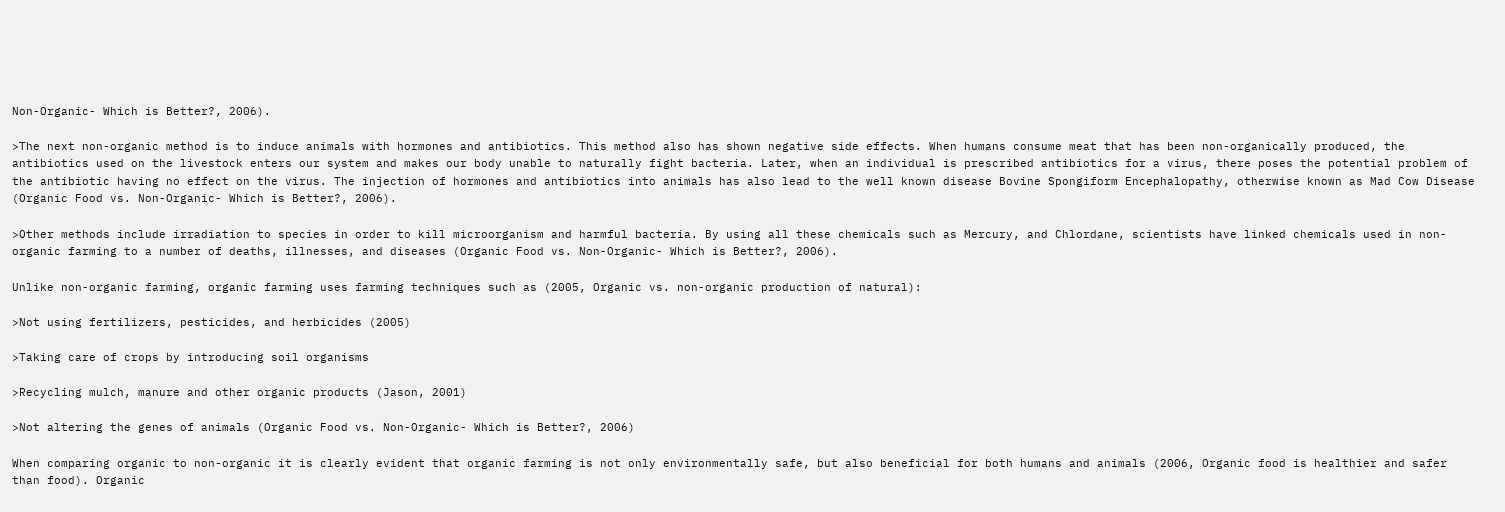Non-Organic- Which is Better?, 2006).

>The next non-organic method is to induce animals with hormones and antibiotics. This method also has shown negative side effects. When humans consume meat that has been non-organically produced, the antibiotics used on the livestock enters our system and makes our body unable to naturally fight bacteria. Later, when an individual is prescribed antibiotics for a virus, there poses the potential problem of the antibiotic having no effect on the virus. The injection of hormones and antibiotics into animals has also lead to the well known disease Bovine Spongiform Encephalopathy, otherwise known as Mad Cow Disease (Organic Food vs. Non-Organic- Which is Better?, 2006).

>Other methods include irradiation to species in order to kill microorganism and harmful bacteria. By using all these chemicals such as Mercury, and Chlordane, scientists have linked chemicals used in non-organic farming to a number of deaths, illnesses, and diseases (Organic Food vs. Non-Organic- Which is Better?, 2006).

Unlike non-organic farming, organic farming uses farming techniques such as (2005, Organic vs. non-organic production of natural):

>Not using fertilizers, pesticides, and herbicides (2005)

>Taking care of crops by introducing soil organisms

>Recycling mulch, manure and other organic products (Jason, 2001)

>Not altering the genes of animals (Organic Food vs. Non-Organic- Which is Better?, 2006)

When comparing organic to non-organic it is clearly evident that organic farming is not only environmentally safe, but also beneficial for both humans and animals (2006, Organic food is healthier and safer than food). Organic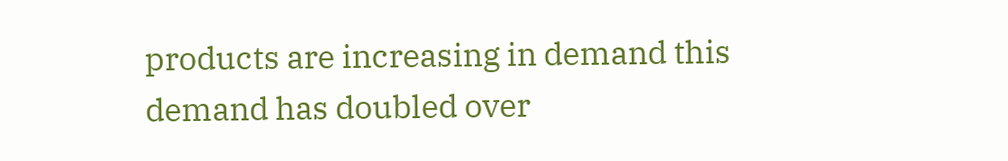products are increasing in demand this demand has doubled over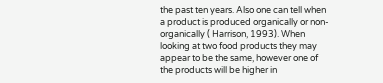the past ten years. Also one can tell when a product is produced organically or non-organically ( Harrison, 1993). When looking at two food products they may appear to be the same, however one of the products will be higher in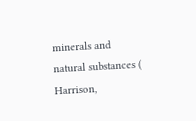minerals and natural substances ( Harrison,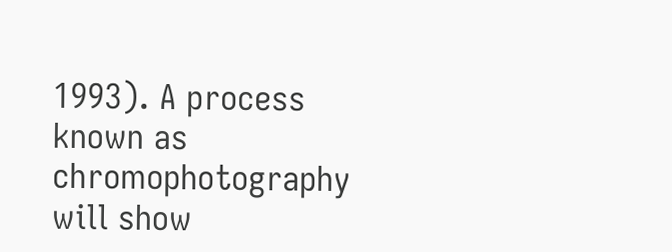1993). A process known as chromophotography will show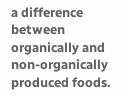a difference between organically and non-organically produced foods.